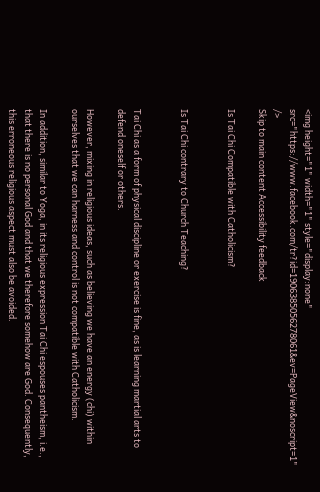<img height="1" width="1" style="display:none" src="https://www.facebook.com/tr?id=1906385056278061&ev=PageView&noscript=1" />
Skip to main content Accessibility feedback

Is Tai Chi Compatible with Catholicism?


Is Tai Chi contrary to Church Teaching?


Tai Chi as a form of physical discipline or exercise is fine, as is learning martial arts to defend oneself or others.

However, mixing in religious ideas, such as believing we have an energy (chi) within ourselves that we can harness and control is not compatible with Catholicism.

In addition, similar to Yoga, in its religious expression Tai Chi espouses pantheism, i.e., that there is no personal God and that we therefore somehow are God. Consequently, this erroneous religious aspect must also be avoided.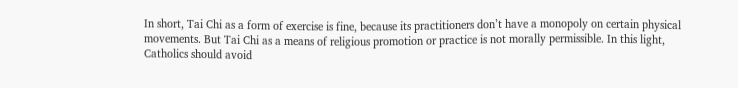In short, Tai Chi as a form of exercise is fine, because its practitioners don’t have a monopoly on certain physical movements. But Tai Chi as a means of religious promotion or practice is not morally permissible. In this light, Catholics should avoid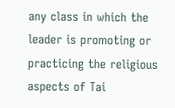any class in which the leader is promoting or practicing the religious aspects of Tai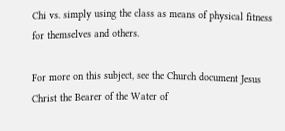Chi vs. simply using the class as means of physical fitness for themselves and others.

For more on this subject, see the Church document Jesus Christ the Bearer of the Water of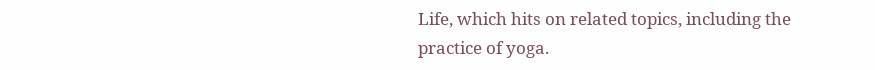Life, which hits on related topics, including the practice of yoga.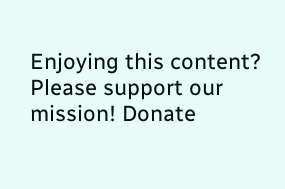Enjoying this content?  Please support our mission! Donate